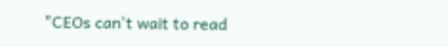"CEOs can't wait to read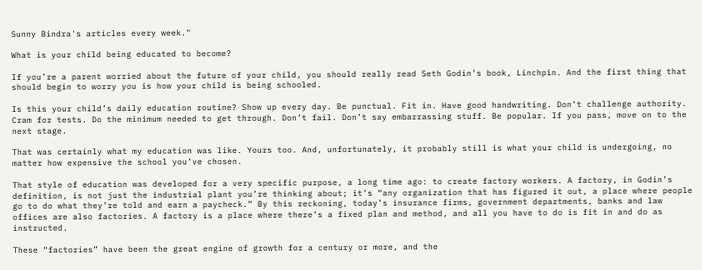Sunny Bindra's articles every week."

What is your child being educated to become?

If you’re a parent worried about the future of your child, you should really read Seth Godin’s book, Linchpin. And the first thing that should begin to worry you is how your child is being schooled.

Is this your child’s daily education routine? Show up every day. Be punctual. Fit in. Have good handwriting. Don’t challenge authority. Cram for tests. Do the minimum needed to get through. Don’t fail. Don’t say embarrassing stuff. Be popular. If you pass, move on to the next stage.

That was certainly what my education was like. Yours too. And, unfortunately, it probably still is what your child is undergoing, no matter how expensive the school you’ve chosen.

That style of education was developed for a very specific purpose, a long time ago: to create factory workers. A factory, in Godin’s definition, is not just the industrial plant you’re thinking about; it’s “any organization that has figured it out, a place where people go to do what they’re told and earn a paycheck.” By this reckoning, today’s insurance firms, government departments, banks and law offices are also factories. A factory is a place where there’s a fixed plan and method, and all you have to do is fit in and do as instructed.

These “factories” have been the great engine of growth for a century or more, and the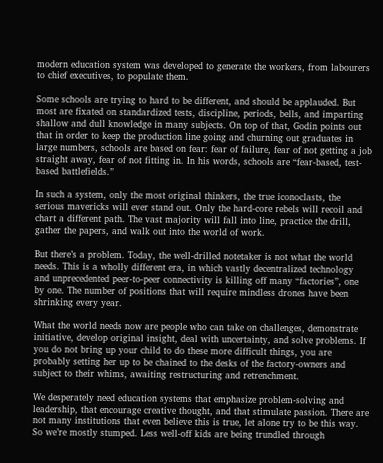modern education system was developed to generate the workers, from labourers to chief executives, to populate them.

Some schools are trying to hard to be different, and should be applauded. But most are fixated on standardized tests, discipline, periods, bells, and imparting shallow and dull knowledge in many subjects. On top of that, Godin points out that in order to keep the production line going and churning out graduates in large numbers, schools are based on fear: fear of failure, fear of not getting a job straight away, fear of not fitting in. In his words, schools are “fear-based, test-based battlefields.”

In such a system, only the most original thinkers, the true iconoclasts, the serious mavericks will ever stand out. Only the hard-core rebels will recoil and chart a different path. The vast majority will fall into line, practice the drill, gather the papers, and walk out into the world of work.

But there’s a problem. Today, the well-drilled notetaker is not what the world needs. This is a wholly different era, in which vastly decentralized technology and unprecedented peer-to-peer connectivity is killing off many “factories”, one by one. The number of positions that will require mindless drones have been shrinking every year.

What the world needs now are people who can take on challenges, demonstrate initiative, develop original insight, deal with uncertainty, and solve problems. If you do not bring up your child to do these more difficult things, you are probably setting her up to be chained to the desks of the factory-owners and subject to their whims, awaiting restructuring and retrenchment.

We desperately need education systems that emphasize problem-solving and leadership, that encourage creative thought, and that stimulate passion. There are not many institutions that even believe this is true, let alone try to be this way. So we’re mostly stumped. Less well-off kids are being trundled through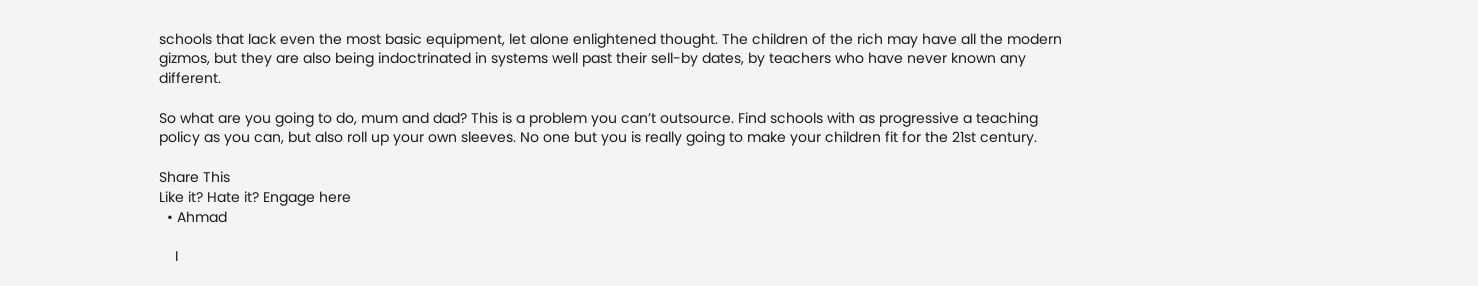schools that lack even the most basic equipment, let alone enlightened thought. The children of the rich may have all the modern gizmos, but they are also being indoctrinated in systems well past their sell-by dates, by teachers who have never known any different.

So what are you going to do, mum and dad? This is a problem you can’t outsource. Find schools with as progressive a teaching policy as you can, but also roll up your own sleeves. No one but you is really going to make your children fit for the 21st century.

Share This
Like it? Hate it? Engage here
  • Ahmad

    I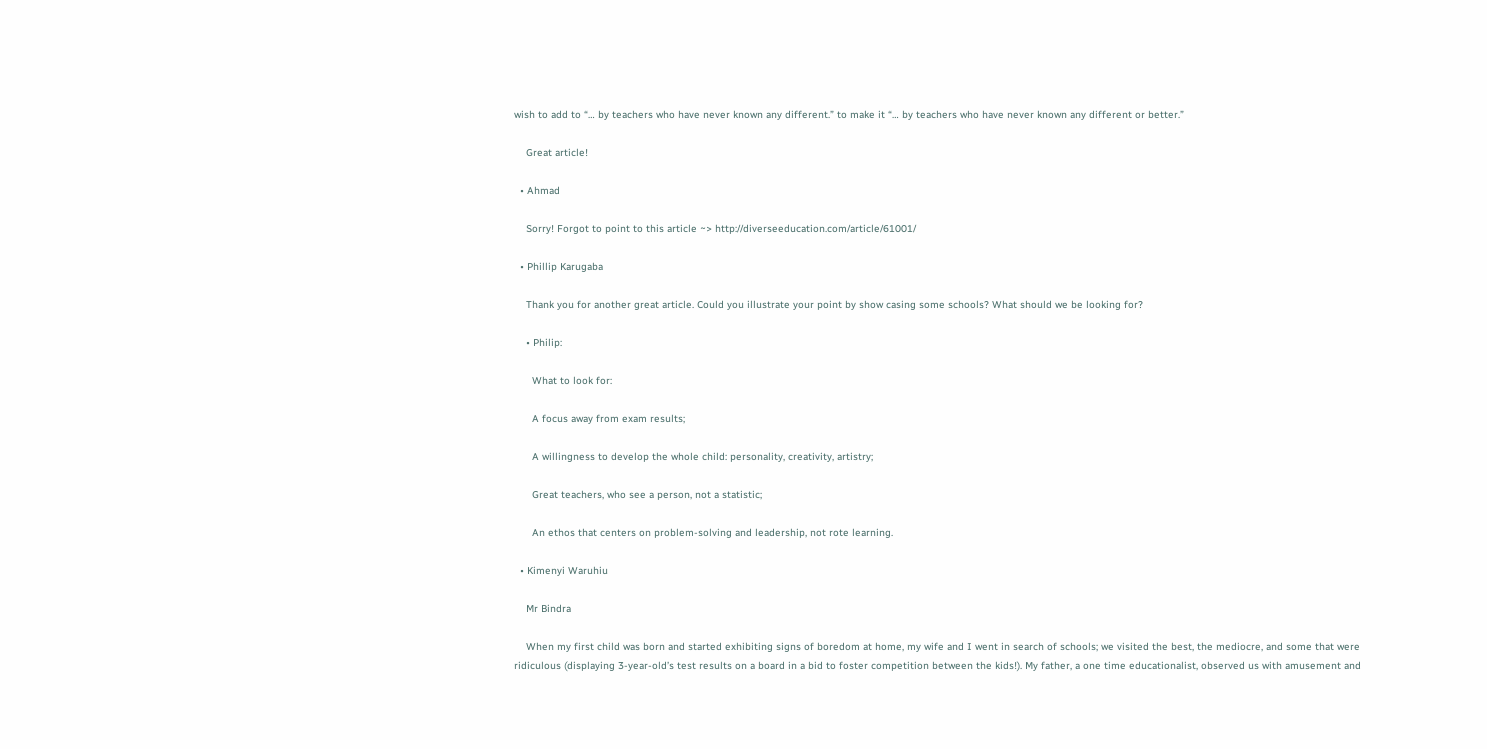wish to add to “… by teachers who have never known any different.” to make it “… by teachers who have never known any different or better.”

    Great article!

  • Ahmad

    Sorry! Forgot to point to this article ~> http://diverseeducation.com/article/61001/

  • Phillip Karugaba

    Thank you for another great article. Could you illustrate your point by show casing some schools? What should we be looking for?

    • Philip:

      What to look for:

      A focus away from exam results;

      A willingness to develop the whole child: personality, creativity, artistry;

      Great teachers, who see a person, not a statistic;

      An ethos that centers on problem-solving and leadership, not rote learning.

  • Kimenyi Waruhiu

    Mr Bindra

    When my first child was born and started exhibiting signs of boredom at home, my wife and I went in search of schools; we visited the best, the mediocre, and some that were ridiculous (displaying 3-year-old’s test results on a board in a bid to foster competition between the kids!). My father, a one time educationalist, observed us with amusement and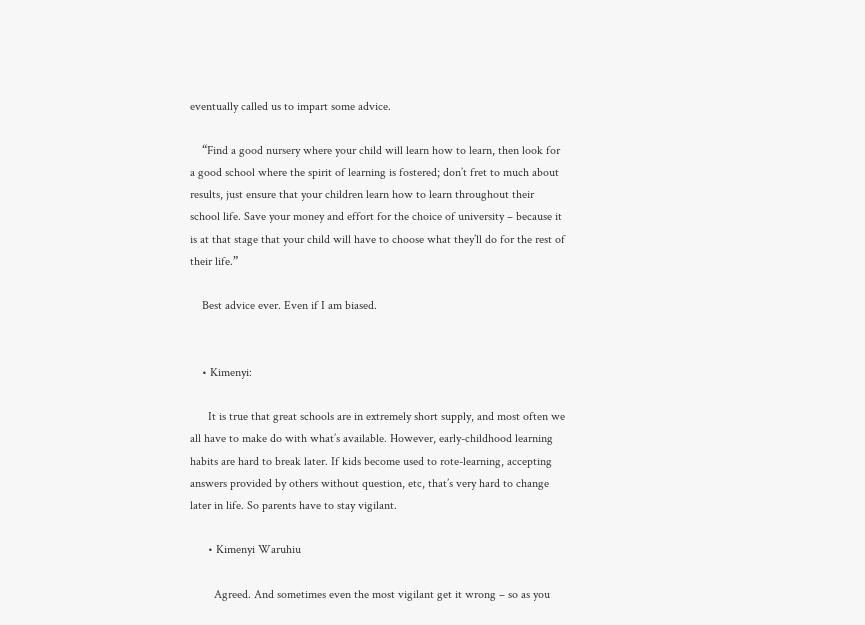eventually called us to impart some advice.

    “Find a good nursery where your child will learn how to learn, then look for a good school where the spirit of learning is fostered; don’t fret to much about results, just ensure that your children learn how to learn throughout their school life. Save your money and effort for the choice of university – because it is at that stage that your child will have to choose what they’ll do for the rest of their life.”

    Best advice ever. Even if I am biased.


    • Kimenyi:

      It is true that great schools are in extremely short supply, and most often we all have to make do with what’s available. However, early-childhood learning habits are hard to break later. If kids become used to rote-learning, accepting answers provided by others without question, etc, that’s very hard to change later in life. So parents have to stay vigilant.

      • Kimenyi Waruhiu

        Agreed. And sometimes even the most vigilant get it wrong – so as you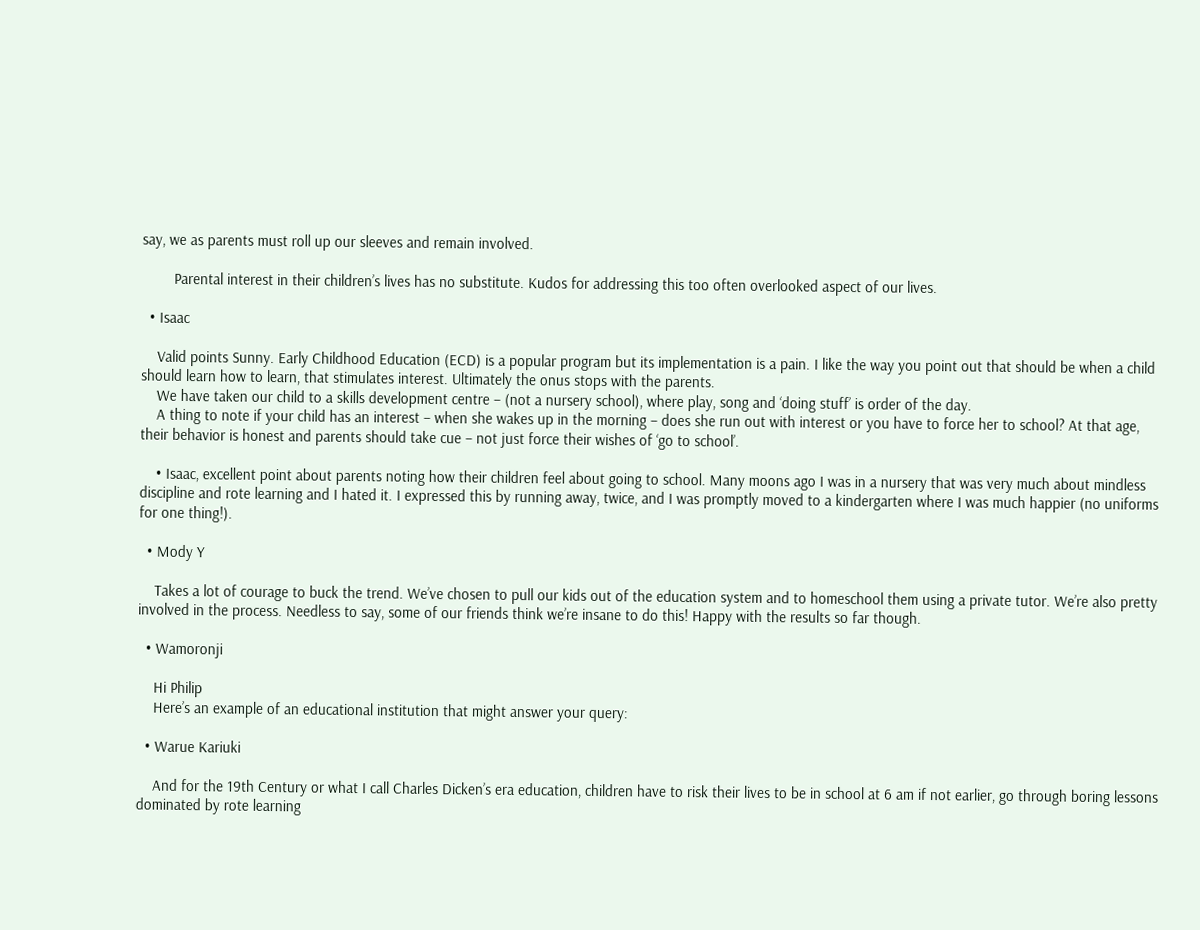say, we as parents must roll up our sleeves and remain involved.

        Parental interest in their children’s lives has no substitute. Kudos for addressing this too often overlooked aspect of our lives.

  • Isaac

    Valid points Sunny. Early Childhood Education (ECD) is a popular program but its implementation is a pain. I like the way you point out that should be when a child should learn how to learn, that stimulates interest. Ultimately the onus stops with the parents.
    We have taken our child to a skills development centre – (not a nursery school), where play, song and ‘doing stuff’ is order of the day.
    A thing to note if your child has an interest – when she wakes up in the morning – does she run out with interest or you have to force her to school? At that age, their behavior is honest and parents should take cue – not just force their wishes of ‘go to school’.

    • Isaac, excellent point about parents noting how their children feel about going to school. Many moons ago I was in a nursery that was very much about mindless discipline and rote learning and I hated it. I expressed this by running away, twice, and I was promptly moved to a kindergarten where I was much happier (no uniforms for one thing!).

  • Mody Y

    Takes a lot of courage to buck the trend. We’ve chosen to pull our kids out of the education system and to homeschool them using a private tutor. We’re also pretty involved in the process. Needless to say, some of our friends think we’re insane to do this! Happy with the results so far though.

  • Wamoronji

    Hi Philip
    Here’s an example of an educational institution that might answer your query:

  • Warue Kariuki

    And for the 19th Century or what I call Charles Dicken’s era education, children have to risk their lives to be in school at 6 am if not earlier, go through boring lessons dominated by rote learning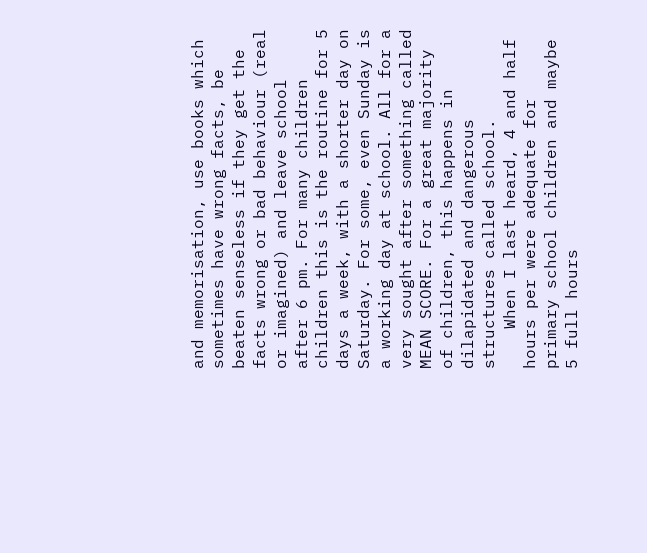and memorisation, use books which sometimes have wrong facts, be beaten senseless if they get the facts wrong or bad behaviour (real or imagined) and leave school after 6 pm. For many children children this is the routine for 5 days a week, with a shorter day on Saturday. For some, even Sunday is a working day at school. All for a very sought after something called MEAN SCORE. For a great majority of children, this happens in dilapidated and dangerous structures called school.
    When I last heard, 4 and half hours per were adequate for primary school children and maybe 5 full hours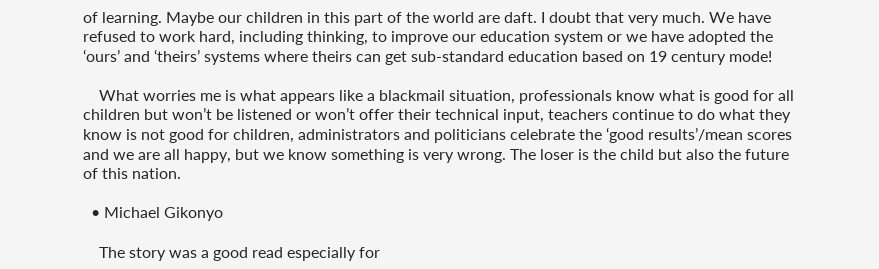of learning. Maybe our children in this part of the world are daft. I doubt that very much. We have refused to work hard, including thinking, to improve our education system or we have adopted the ‘ours’ and ‘theirs’ systems where theirs can get sub-standard education based on 19 century mode!

    What worries me is what appears like a blackmail situation, professionals know what is good for all children but won’t be listened or won’t offer their technical input, teachers continue to do what they know is not good for children, administrators and politicians celebrate the ‘good results’/mean scores and we are all happy, but we know something is very wrong. The loser is the child but also the future of this nation.

  • Michael Gikonyo

    The story was a good read especially for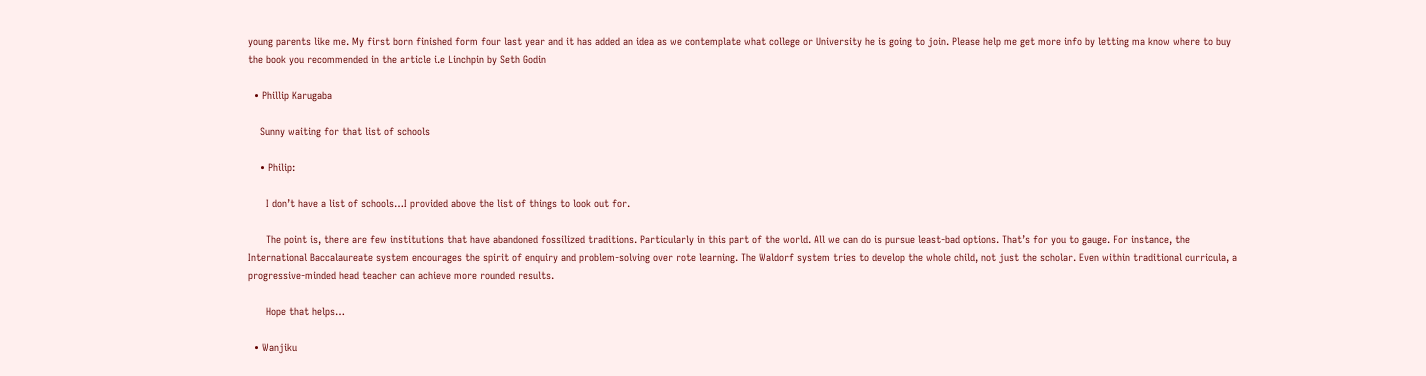young parents like me. My first born finished form four last year and it has added an idea as we contemplate what college or University he is going to join. Please help me get more info by letting ma know where to buy the book you recommended in the article i.e Linchpin by Seth Godin

  • Phillip Karugaba

    Sunny waiting for that list of schools

    • Philip:

      I don’t have a list of schools…I provided above the list of things to look out for.

      The point is, there are few institutions that have abandoned fossilized traditions. Particularly in this part of the world. All we can do is pursue least-bad options. That’s for you to gauge. For instance, the International Baccalaureate system encourages the spirit of enquiry and problem-solving over rote learning. The Waldorf system tries to develop the whole child, not just the scholar. Even within traditional curricula, a progressive-minded head teacher can achieve more rounded results.

      Hope that helps…

  • Wanjiku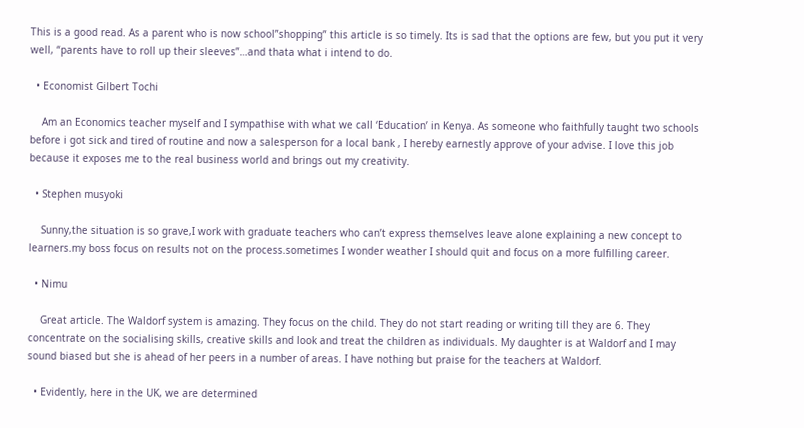This is a good read. As a parent who is now school”shopping” this article is so timely. Its is sad that the options are few, but you put it very well, “parents have to roll up their sleeves”…and thata what i intend to do.

  • Economist Gilbert Tochi

    Am an Economics teacher myself and I sympathise with what we call ‘Education’ in Kenya. As someone who faithfully taught two schools before i got sick and tired of routine and now a salesperson for a local bank , I hereby earnestly approve of your advise. I love this job because it exposes me to the real business world and brings out my creativity.

  • Stephen musyoki

    Sunny,the situation is so grave,I work with graduate teachers who can’t express themselves leave alone explaining a new concept to learners.my boss focus on results not on the process.sometimes I wonder weather I should quit and focus on a more fulfilling career.

  • Nimu

    Great article. The Waldorf system is amazing. They focus on the child. They do not start reading or writing till they are 6. They concentrate on the socialising skills, creative skills and look and treat the children as individuals. My daughter is at Waldorf and I may sound biased but she is ahead of her peers in a number of areas. I have nothing but praise for the teachers at Waldorf.

  • Evidently, here in the UK, we are determined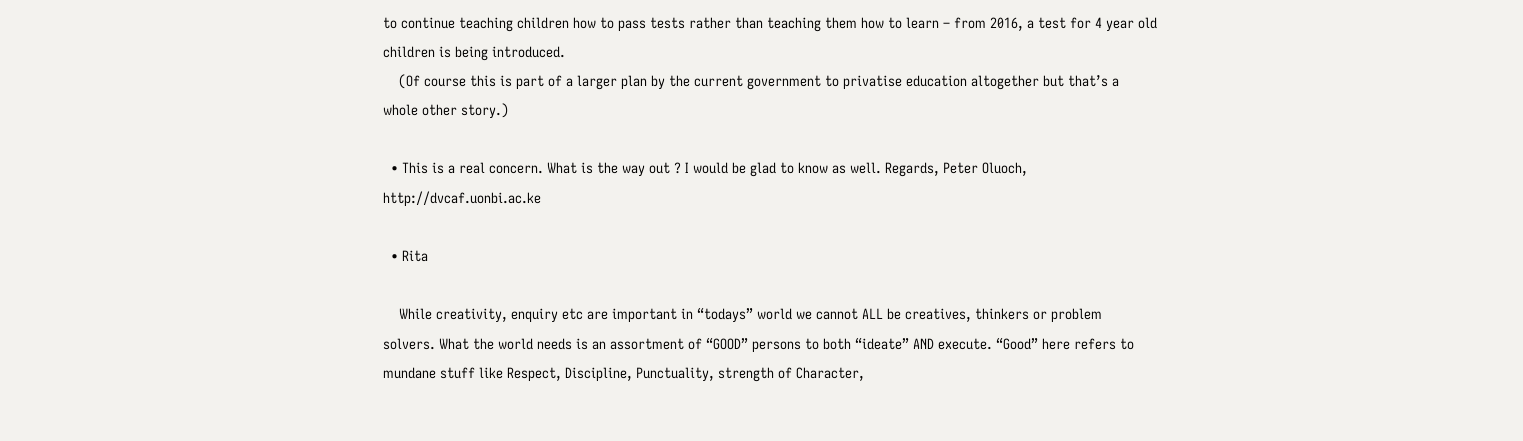to continue teaching children how to pass tests rather than teaching them how to learn – from 2016, a test for 4 year old children is being introduced.
    (Of course this is part of a larger plan by the current government to privatise education altogether but that’s a whole other story.)

  • This is a real concern. What is the way out ? I would be glad to know as well. Regards, Peter Oluoch, http://dvcaf.uonbi.ac.ke

  • Rita

    While creativity, enquiry etc are important in “todays” world we cannot ALL be creatives, thinkers or problem solvers. What the world needs is an assortment of “GOOD” persons to both “ideate” AND execute. “Good” here refers to mundane stuff like Respect, Discipline, Punctuality, strength of Character,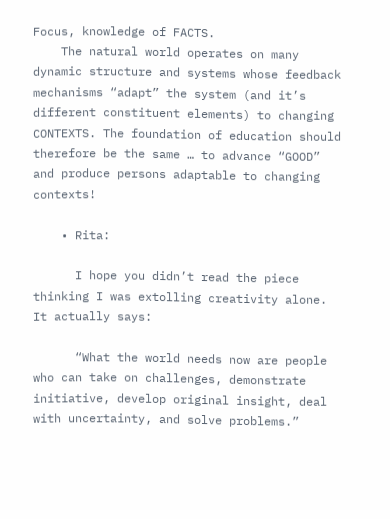Focus, knowledge of FACTS.
    The natural world operates on many dynamic structure and systems whose feedback mechanisms “adapt” the system (and it’s different constituent elements) to changing CONTEXTS. The foundation of education should therefore be the same … to advance “GOOD” and produce persons adaptable to changing contexts!

    • Rita:

      I hope you didn’t read the piece thinking I was extolling creativity alone. It actually says:

      “What the world needs now are people who can take on challenges, demonstrate initiative, develop original insight, deal with uncertainty, and solve problems.”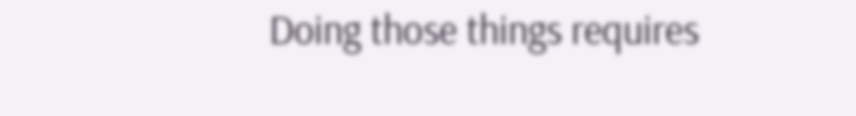Doing those things requires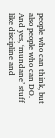people who can think, but also people who can DO. And yes, ‘mundane’ stuff like discipline and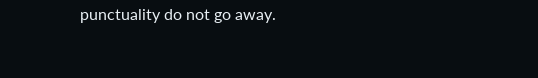punctuality do not go away.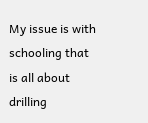My issue is with schooling that is all about drilling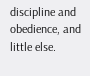discipline and obedience, and little else.